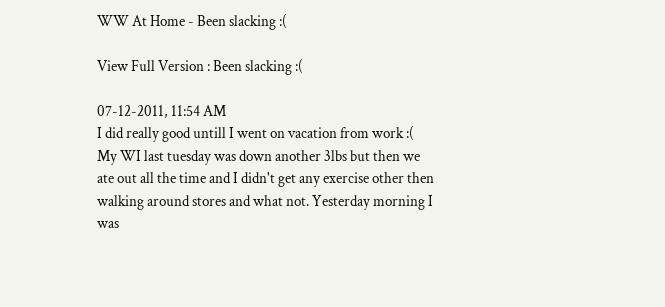WW At Home - Been slacking :(

View Full Version : Been slacking :(

07-12-2011, 11:54 AM
I did really good untill I went on vacation from work :( My WI last tuesday was down another 3lbs but then we ate out all the time and I didn't get any exercise other then walking around stores and what not. Yesterday morning I was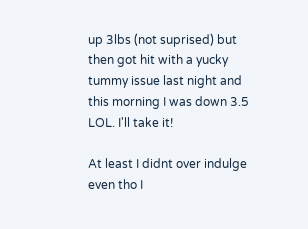up 3lbs (not suprised) but then got hit with a yucky tummy issue last night and this morning I was down 3.5 LOL. I'll take it!

At least I didnt over indulge even tho I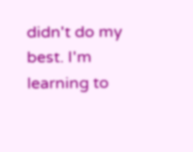didn't do my best. I'm learning to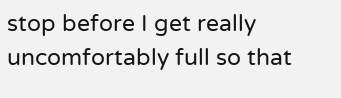stop before I get really uncomfortably full so that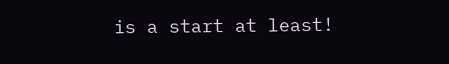is a start at least!